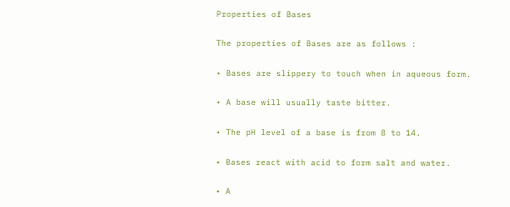Properties of Bases

The properties of Bases are as follows :

• Bases are slippery to touch when in aqueous form.

• A base will usually taste bitter.

• The pH level of a base is from 8 to 14.

• Bases react with acid to form salt and water.

• A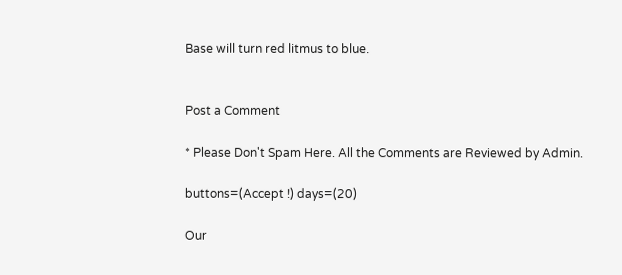Base will turn red litmus to blue.


Post a Comment

* Please Don't Spam Here. All the Comments are Reviewed by Admin.

buttons=(Accept !) days=(20)

Our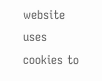website uses cookies to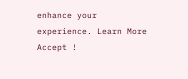enhance your experience. Learn More
Accept !